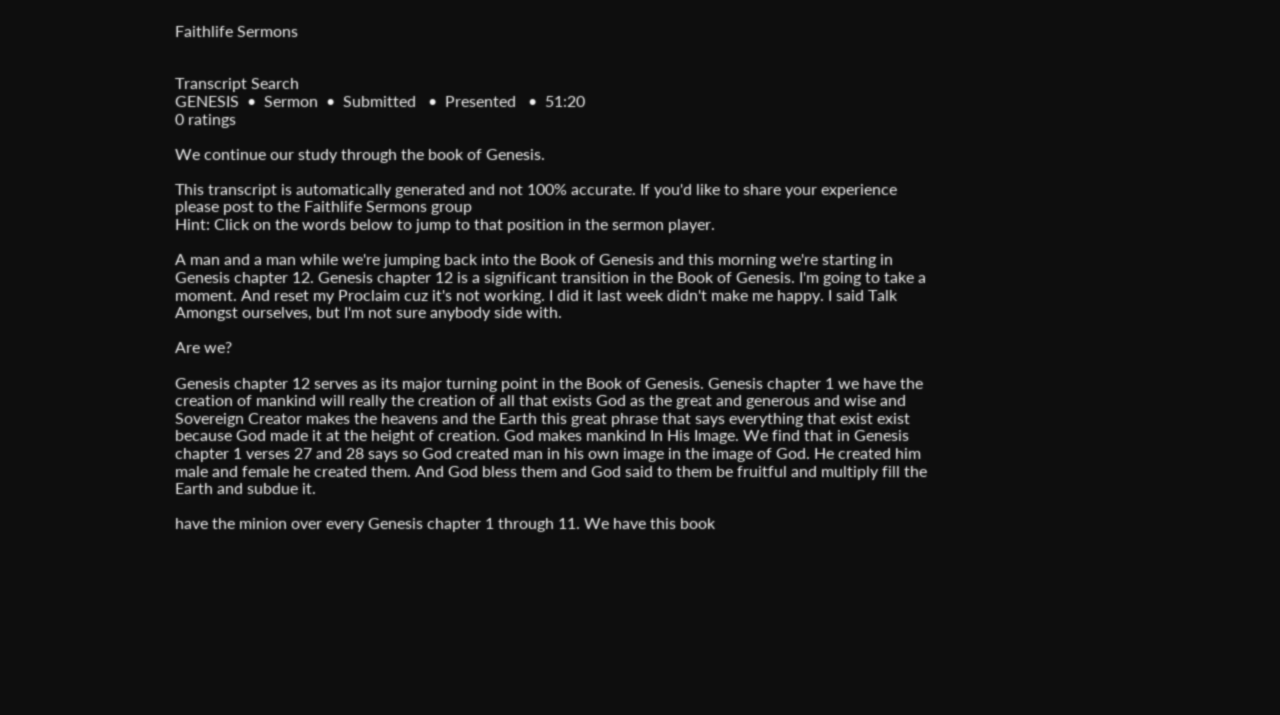Faithlife Sermons


Transcript Search
GENESIS  •  Sermon  •  Submitted   •  Presented   •  51:20
0 ratings

We continue our study through the book of Genesis.

This transcript is automatically generated and not 100% accurate. If you'd like to share your experience please post to the Faithlife Sermons group
Hint: Click on the words below to jump to that position in the sermon player.

A man and a man while we're jumping back into the Book of Genesis and this morning we're starting in Genesis chapter 12. Genesis chapter 12 is a significant transition in the Book of Genesis. I'm going to take a moment. And reset my Proclaim cuz it's not working. I did it last week didn't make me happy. I said Talk Amongst ourselves, but I'm not sure anybody side with.

Are we?

Genesis chapter 12 serves as its major turning point in the Book of Genesis. Genesis chapter 1 we have the creation of mankind will really the creation of all that exists God as the great and generous and wise and Sovereign Creator makes the heavens and the Earth this great phrase that says everything that exist exist because God made it at the height of creation. God makes mankind In His Image. We find that in Genesis chapter 1 verses 27 and 28 says so God created man in his own image in the image of God. He created him male and female he created them. And God bless them and God said to them be fruitful and multiply fill the Earth and subdue it.

have the minion over every Genesis chapter 1 through 11. We have this book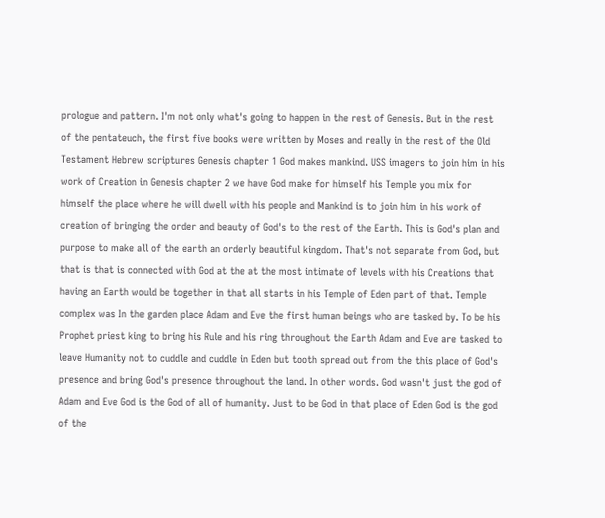prologue and pattern. I'm not only what's going to happen in the rest of Genesis. But in the rest of the pentateuch, the first five books were written by Moses and really in the rest of the Old Testament Hebrew scriptures Genesis chapter 1 God makes mankind. USS imagers to join him in his work of Creation in Genesis chapter 2 we have God make for himself his Temple you mix for himself the place where he will dwell with his people and Mankind is to join him in his work of creation of bringing the order and beauty of God's to the rest of the Earth. This is God's plan and purpose to make all of the earth an orderly beautiful kingdom. That's not separate from God, but that is that is connected with God at the at the most intimate of levels with his Creations that having an Earth would be together in that all starts in his Temple of Eden part of that. Temple complex was In the garden place Adam and Eve the first human beings who are tasked by. To be his Prophet priest king to bring his Rule and his ring throughout the Earth Adam and Eve are tasked to leave Humanity not to cuddle and cuddle in Eden but tooth spread out from the this place of God's presence and bring God's presence throughout the land. In other words. God wasn't just the god of Adam and Eve God is the God of all of humanity. Just to be God in that place of Eden God is the god of the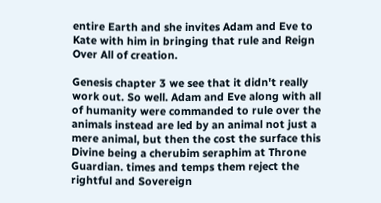entire Earth and she invites Adam and Eve to Kate with him in bringing that rule and Reign Over All of creation.

Genesis chapter 3 we see that it didn't really work out. So well. Adam and Eve along with all of humanity were commanded to rule over the animals instead are led by an animal not just a mere animal, but then the cost the surface this Divine being a cherubim seraphim at Throne Guardian. times and temps them reject the rightful and Sovereign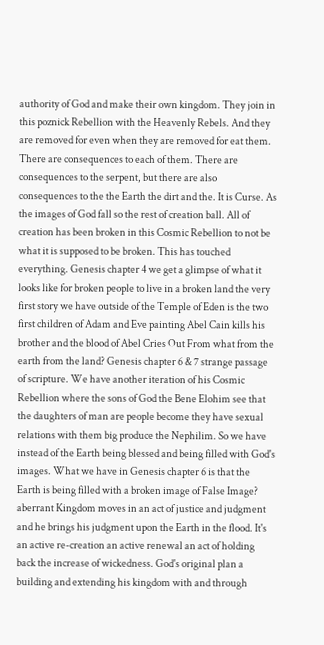authority of God and make their own kingdom. They join in this poznick Rebellion with the Heavenly Rebels. And they are removed for even when they are removed for eat them. There are consequences to each of them. There are consequences to the serpent, but there are also consequences to the the Earth the dirt and the. It is Curse. As the images of God fall so the rest of creation ball. All of creation has been broken in this Cosmic Rebellion to not be what it is supposed to be broken. This has touched everything. Genesis chapter 4 we get a glimpse of what it looks like for broken people to live in a broken land the very first story we have outside of the Temple of Eden is the two first children of Adam and Eve painting Abel Cain kills his brother and the blood of Abel Cries Out From what from the earth from the land? Genesis chapter 6 & 7 strange passage of scripture. We have another iteration of his Cosmic Rebellion where the sons of God the Bene Elohim see that the daughters of man are people become they have sexual relations with them big produce the Nephilim. So we have instead of the Earth being blessed and being filled with God's images. What we have in Genesis chapter 6 is that the Earth is being filled with a broken image of False Image? aberrant Kingdom moves in an act of justice and judgment and he brings his judgment upon the Earth in the flood. It's an active re-creation an active renewal an act of holding back the increase of wickedness. God's original plan a building and extending his kingdom with and through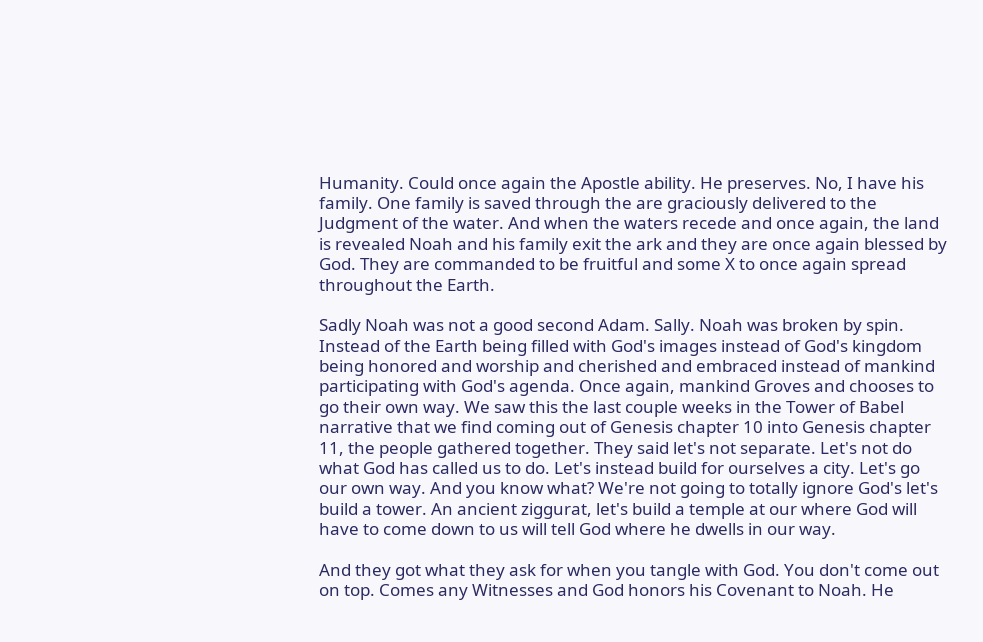Humanity. Could once again the Apostle ability. He preserves. No, I have his family. One family is saved through the are graciously delivered to the Judgment of the water. And when the waters recede and once again, the land is revealed Noah and his family exit the ark and they are once again blessed by God. They are commanded to be fruitful and some X to once again spread throughout the Earth.

Sadly Noah was not a good second Adam. Sally. Noah was broken by spin. Instead of the Earth being filled with God's images instead of God's kingdom being honored and worship and cherished and embraced instead of mankind participating with God's agenda. Once again, mankind Groves and chooses to go their own way. We saw this the last couple weeks in the Tower of Babel narrative that we find coming out of Genesis chapter 10 into Genesis chapter 11, the people gathered together. They said let's not separate. Let's not do what God has called us to do. Let's instead build for ourselves a city. Let's go our own way. And you know what? We're not going to totally ignore God's let's build a tower. An ancient ziggurat, let's build a temple at our where God will have to come down to us will tell God where he dwells in our way.

And they got what they ask for when you tangle with God. You don't come out on top. Comes any Witnesses and God honors his Covenant to Noah. He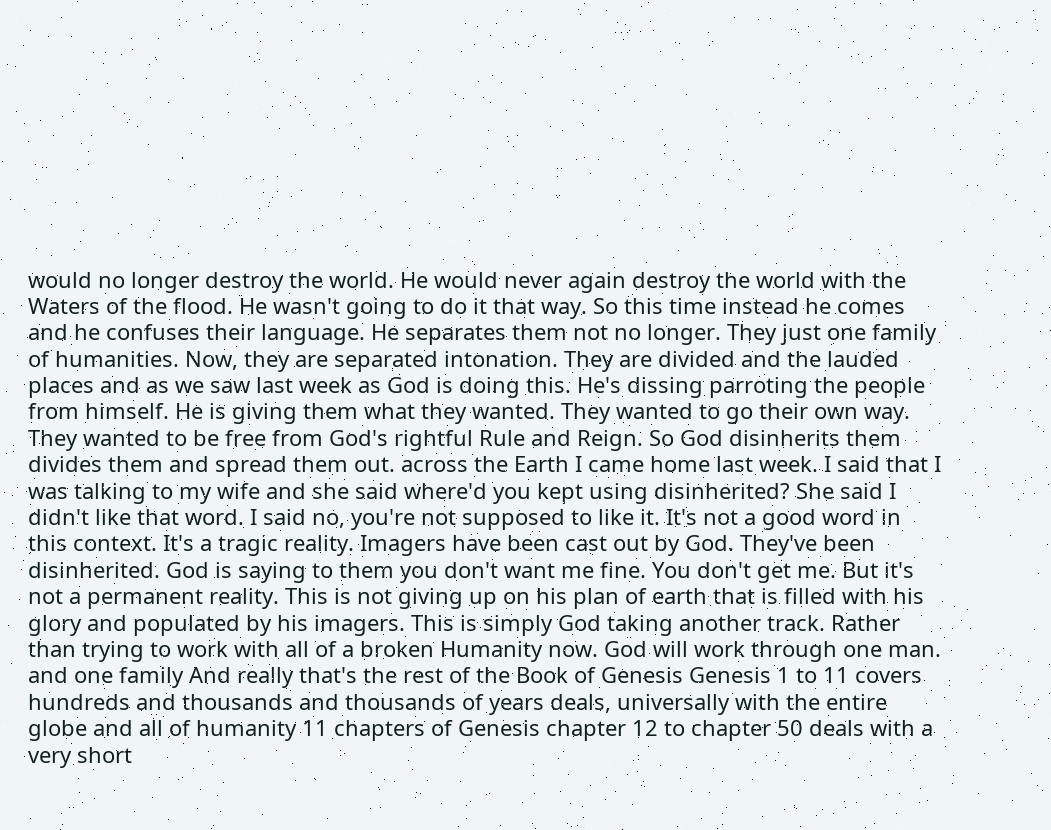would no longer destroy the world. He would never again destroy the world with the Waters of the flood. He wasn't going to do it that way. So this time instead he comes and he confuses their language. He separates them not no longer. They just one family of humanities. Now, they are separated intonation. They are divided and the lauded places and as we saw last week as God is doing this. He's dissing parroting the people from himself. He is giving them what they wanted. They wanted to go their own way. They wanted to be free from God's rightful Rule and Reign. So God disinherits them divides them and spread them out. across the Earth I came home last week. I said that I was talking to my wife and she said where'd you kept using disinherited? She said I didn't like that word. I said no, you're not supposed to like it. It's not a good word in this context. It's a tragic reality. Imagers have been cast out by God. They've been disinherited. God is saying to them you don't want me fine. You don't get me. But it's not a permanent reality. This is not giving up on his plan of earth that is filled with his glory and populated by his imagers. This is simply God taking another track. Rather than trying to work with all of a broken Humanity now. God will work through one man. and one family And really that's the rest of the Book of Genesis Genesis 1 to 11 covers hundreds and thousands and thousands of years deals, universally with the entire globe and all of humanity 11 chapters of Genesis chapter 12 to chapter 50 deals with a very short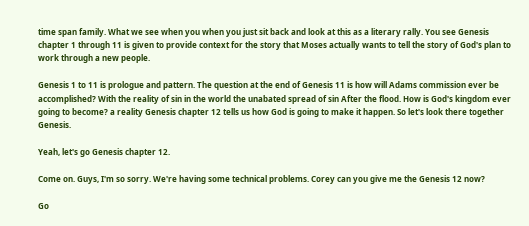time span family. What we see when you when you just sit back and look at this as a literary rally. You see Genesis chapter 1 through 11 is given to provide context for the story that Moses actually wants to tell the story of God's plan to work through a new people.

Genesis 1 to 11 is prologue and pattern. The question at the end of Genesis 11 is how will Adams commission ever be accomplished? With the reality of sin in the world the unabated spread of sin After the flood. How is God's kingdom ever going to become? a reality Genesis chapter 12 tells us how God is going to make it happen. So let's look there together Genesis.

Yeah, let's go Genesis chapter 12.

Come on. Guys, I'm so sorry. We're having some technical problems. Corey can you give me the Genesis 12 now?

Go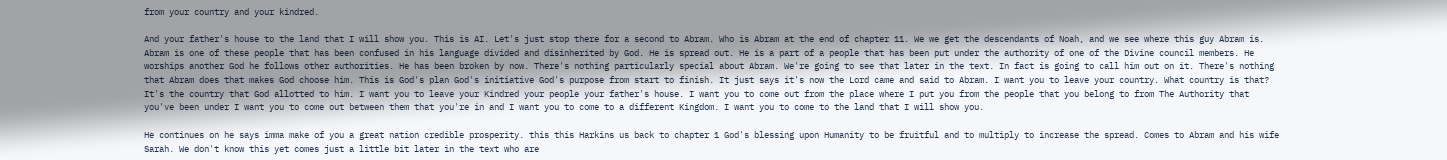from your country and your kindred.

And your father's house to the land that I will show you. This is AI. Let's just stop there for a second to Abram. Who is Abram at the end of chapter 11. We we get the descendants of Noah, and we see where this guy Abram is. Abram is one of these people that has been confused in his language divided and disinherited by God. He is spread out. He is a part of a people that has been put under the authority of one of the Divine council members. He worships another God he follows other authorities. He has been broken by now. There's nothing particularly special about Abram. We're going to see that later in the text. In fact is going to call him out on it. There's nothing that Abram does that makes God choose him. This is God's plan God's initiative God's purpose from start to finish. It just says it's now the Lord came and said to Abram. I want you to leave your country. What country is that? It's the country that God allotted to him. I want you to leave your Kindred your people your father's house. I want you to come out from the place where I put you from the people that you belong to from The Authority that you've been under I want you to come out between them that you're in and I want you to come to a different Kingdom. I want you to come to the land that I will show you.

He continues on he says imma make of you a great nation credible prosperity. this this Harkins us back to chapter 1 God's blessing upon Humanity to be fruitful and to multiply to increase the spread. Comes to Abram and his wife Sarah. We don't know this yet comes just a little bit later in the text who are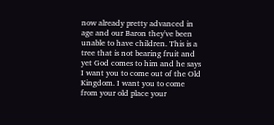now already pretty advanced in age and our Baron they've been unable to have children. This is a tree that is not bearing fruit and yet God comes to him and he says I want you to come out of the Old Kingdom. I want you to come from your old place your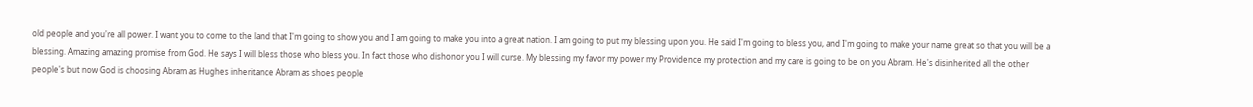old people and you're all power. I want you to come to the land that I'm going to show you and I am going to make you into a great nation. I am going to put my blessing upon you. He said I'm going to bless you, and I'm going to make your name great so that you will be a blessing. Amazing amazing promise from God. He says I will bless those who bless you. In fact those who dishonor you I will curse. My blessing my favor my power my Providence my protection and my care is going to be on you Abram. He's disinherited all the other people's but now God is choosing Abram as Hughes inheritance Abram as shoes people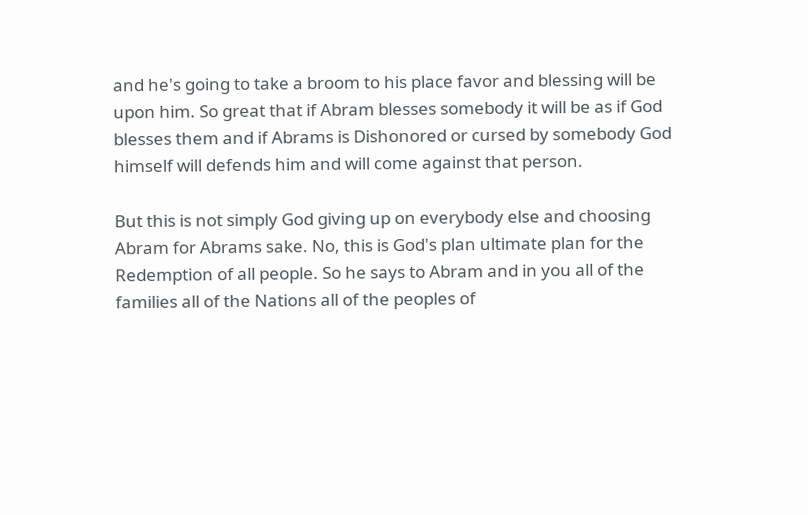and he's going to take a broom to his place favor and blessing will be upon him. So great that if Abram blesses somebody it will be as if God blesses them and if Abrams is Dishonored or cursed by somebody God himself will defends him and will come against that person.

But this is not simply God giving up on everybody else and choosing Abram for Abrams sake. No, this is God's plan ultimate plan for the Redemption of all people. So he says to Abram and in you all of the families all of the Nations all of the peoples of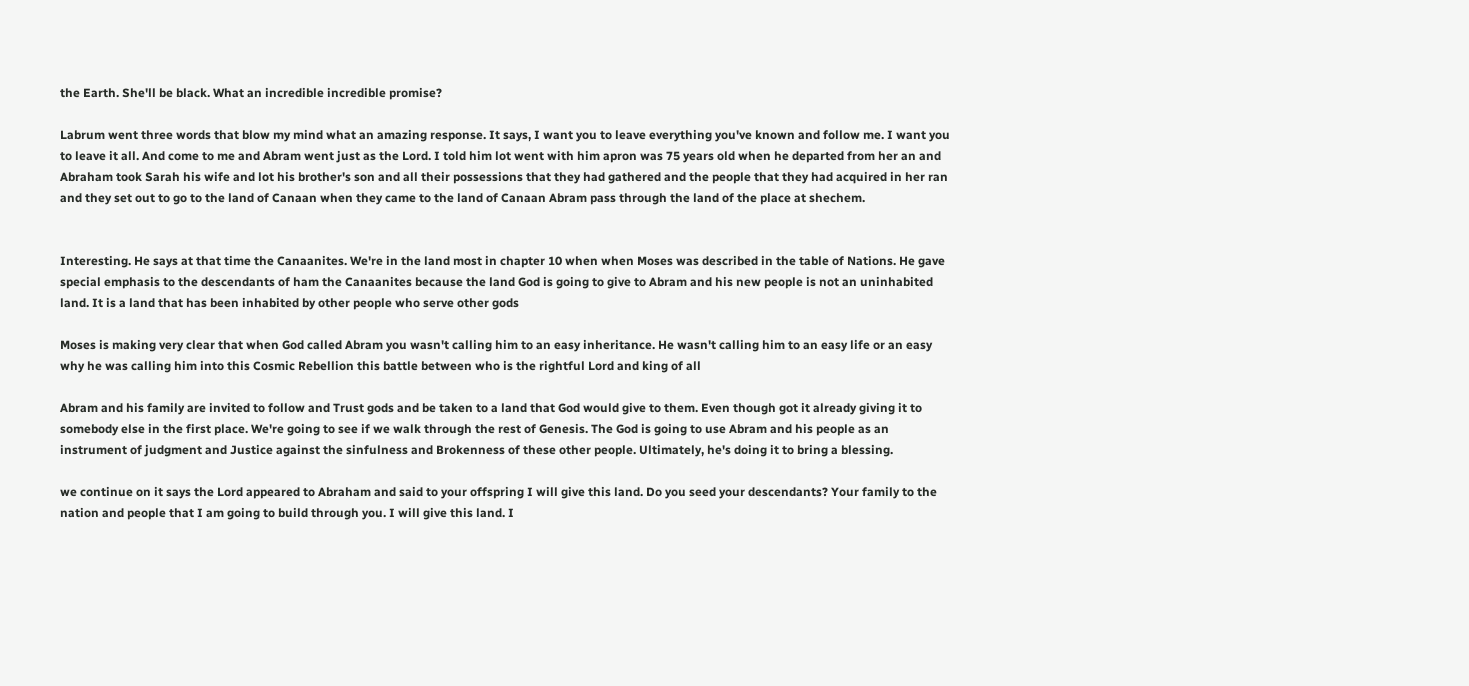the Earth. She'll be black. What an incredible incredible promise?

Labrum went three words that blow my mind what an amazing response. It says, I want you to leave everything you've known and follow me. I want you to leave it all. And come to me and Abram went just as the Lord. I told him lot went with him apron was 75 years old when he departed from her an and Abraham took Sarah his wife and lot his brother's son and all their possessions that they had gathered and the people that they had acquired in her ran and they set out to go to the land of Canaan when they came to the land of Canaan Abram pass through the land of the place at shechem.


Interesting. He says at that time the Canaanites. We're in the land most in chapter 10 when when Moses was described in the table of Nations. He gave special emphasis to the descendants of ham the Canaanites because the land God is going to give to Abram and his new people is not an uninhabited land. It is a land that has been inhabited by other people who serve other gods

Moses is making very clear that when God called Abram you wasn't calling him to an easy inheritance. He wasn't calling him to an easy life or an easy why he was calling him into this Cosmic Rebellion this battle between who is the rightful Lord and king of all

Abram and his family are invited to follow and Trust gods and be taken to a land that God would give to them. Even though got it already giving it to somebody else in the first place. We're going to see if we walk through the rest of Genesis. The God is going to use Abram and his people as an instrument of judgment and Justice against the sinfulness and Brokenness of these other people. Ultimately, he's doing it to bring a blessing.

we continue on it says the Lord appeared to Abraham and said to your offspring I will give this land. Do you seed your descendants? Your family to the nation and people that I am going to build through you. I will give this land. I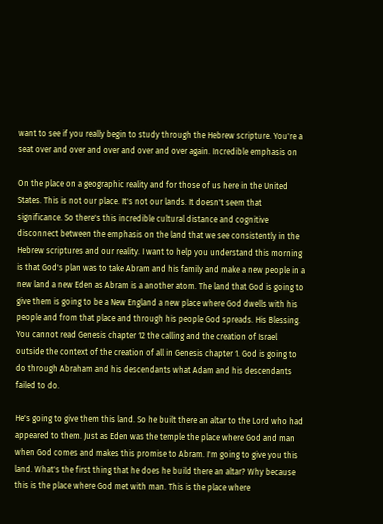want to see if you really begin to study through the Hebrew scripture. You're a seat over and over and over and over and over again. Incredible emphasis on

On the place on a geographic reality and for those of us here in the United States. This is not our place. It's not our lands. It doesn't seem that significance. So there's this incredible cultural distance and cognitive disconnect between the emphasis on the land that we see consistently in the Hebrew scriptures and our reality. I want to help you understand this morning is that God's plan was to take Abram and his family and make a new people in a new land a new Eden as Abram is a another atom. The land that God is going to give them is going to be a New England a new place where God dwells with his people and from that place and through his people God spreads. His Blessing. You cannot read Genesis chapter 12 the calling and the creation of Israel outside the context of the creation of all in Genesis chapter 1. God is going to do through Abraham and his descendants what Adam and his descendants failed to do.

He's going to give them this land. So he built there an altar to the Lord who had appeared to them. Just as Eden was the temple the place where God and man when God comes and makes this promise to Abram. I'm going to give you this land. What's the first thing that he does he build there an altar? Why because this is the place where God met with man. This is the place where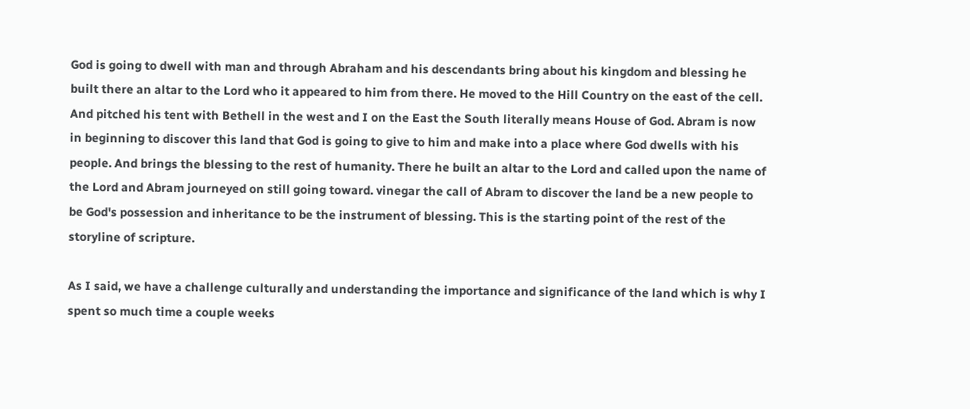God is going to dwell with man and through Abraham and his descendants bring about his kingdom and blessing he built there an altar to the Lord who it appeared to him from there. He moved to the Hill Country on the east of the cell. And pitched his tent with Bethell in the west and I on the East the South literally means House of God. Abram is now in beginning to discover this land that God is going to give to him and make into a place where God dwells with his people. And brings the blessing to the rest of humanity. There he built an altar to the Lord and called upon the name of the Lord and Abram journeyed on still going toward. vinegar the call of Abram to discover the land be a new people to be God's possession and inheritance to be the instrument of blessing. This is the starting point of the rest of the storyline of scripture.

As I said, we have a challenge culturally and understanding the importance and significance of the land which is why I spent so much time a couple weeks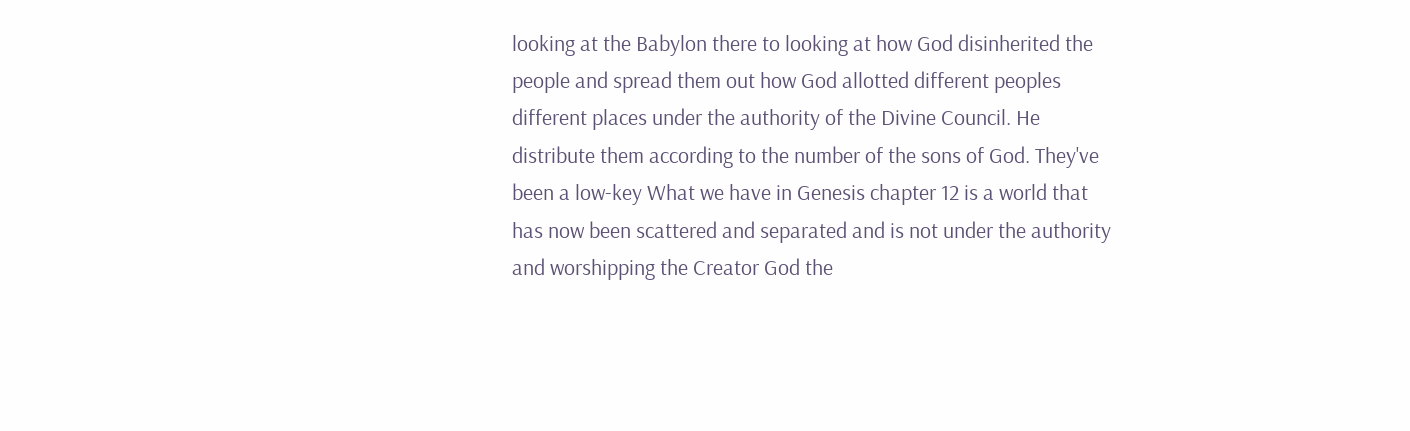looking at the Babylon there to looking at how God disinherited the people and spread them out how God allotted different peoples different places under the authority of the Divine Council. He distribute them according to the number of the sons of God. They've been a low-key What we have in Genesis chapter 12 is a world that has now been scattered and separated and is not under the authority and worshipping the Creator God the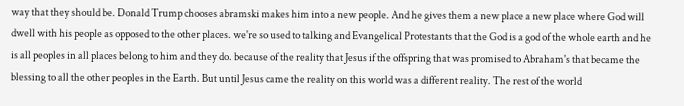way that they should be. Donald Trump chooses abramski makes him into a new people. And he gives them a new place a new place where God will dwell with his people as opposed to the other places. we're so used to talking and Evangelical Protestants that the God is a god of the whole earth and he is all peoples in all places belong to him and they do. because of the reality that Jesus if the offspring that was promised to Abraham's that became the blessing to all the other peoples in the Earth. But until Jesus came the reality on this world was a different reality. The rest of the world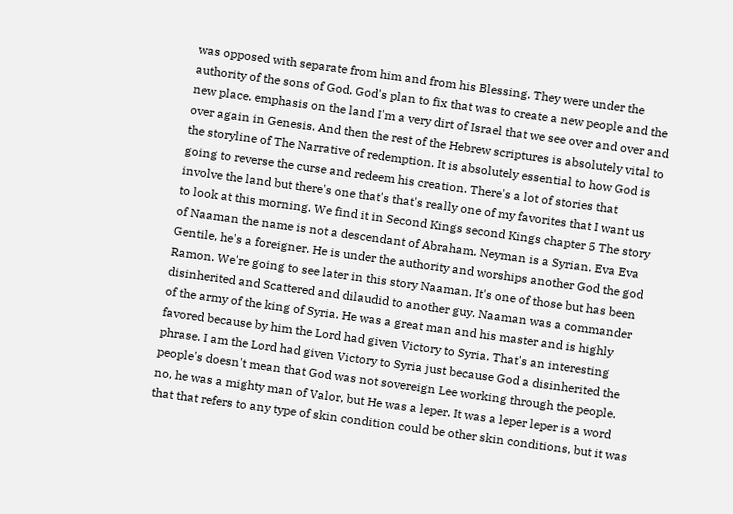was opposed with separate from him and from his Blessing. They were under the authority of the sons of God. God's plan to fix that was to create a new people and the new place. emphasis on the land I'm a very dirt of Israel that we see over and over and over again in Genesis. And then the rest of the Hebrew scriptures is absolutely vital to the storyline of The Narrative of redemption. It is absolutely essential to how God is going to reverse the curse and redeem his creation. There's a lot of stories that involve the land but there's one that's that's really one of my favorites that I want us to look at this morning. We find it in Second Kings second Kings chapter 5 The story of Naaman the name is not a descendant of Abraham. Neyman is a Syrian. Eva Eva Gentile, he's a foreigner. He is under the authority and worships another God the god Ramon. We're going to see later in this story Naaman. It's one of those but has been disinherited and Scattered and dilaudid to another guy. Naaman was a commander of the army of the king of Syria. He was a great man and his master and is highly favored because by him the Lord had given Victory to Syria. That's an interesting phrase. I am the Lord had given Victory to Syria just because God a disinherited the people's doesn't mean that God was not sovereign Lee working through the people. no, he was a mighty man of Valor, but He was a leper. It was a leper leper is a word that that refers to any type of skin condition could be other skin conditions, but it was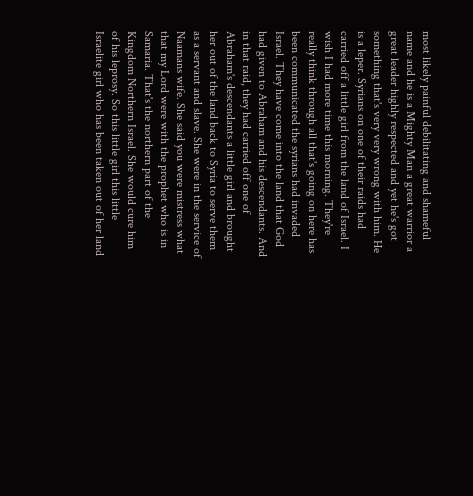most likely painful debilitating and shameful name and he is a Mighty Man a great warrior a great leader highly respected and yet he's got something that's very very wrong with him. He is a leper. Syrians on one of their raids had carried off a little girl from the land of Israel. I wish I had more time this morning. They're really think through all that's going on here has been communicated the syrians had invaded Israel. They have come into the land that God had given to Abraham and his descendants. And in that raid, they had carried off one of Abraham's descendants a little girl and brought her out of the land back to Syria to serve them as a servant and slave. She were in the service of Naamans wife. She said you were mistress what that my Lord were with the prophet who is in Samaria. That's the northern part of the Kingdom Northern Israel. She would cure him of his leprosy. So this little girl this little Israelite girl who has been taken out of her land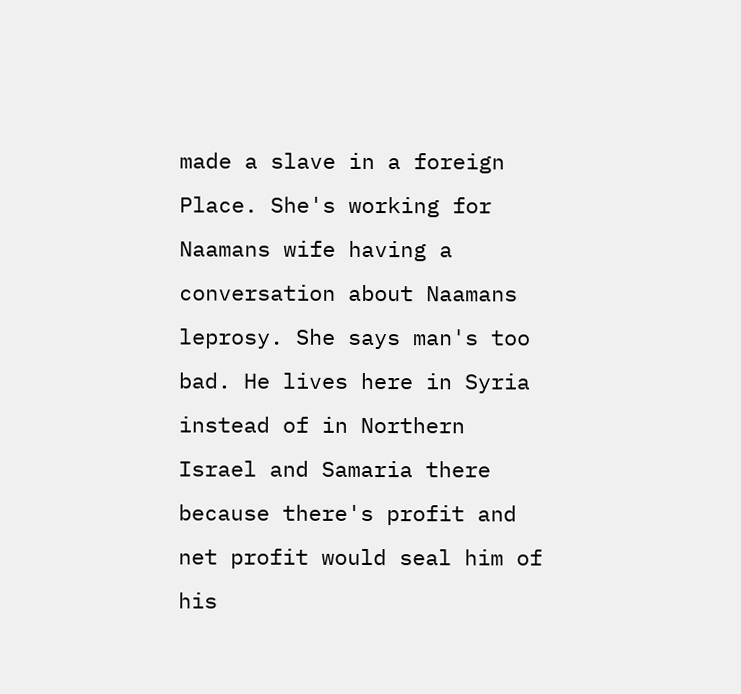made a slave in a foreign Place. She's working for Naamans wife having a conversation about Naamans leprosy. She says man's too bad. He lives here in Syria instead of in Northern Israel and Samaria there because there's profit and net profit would seal him of his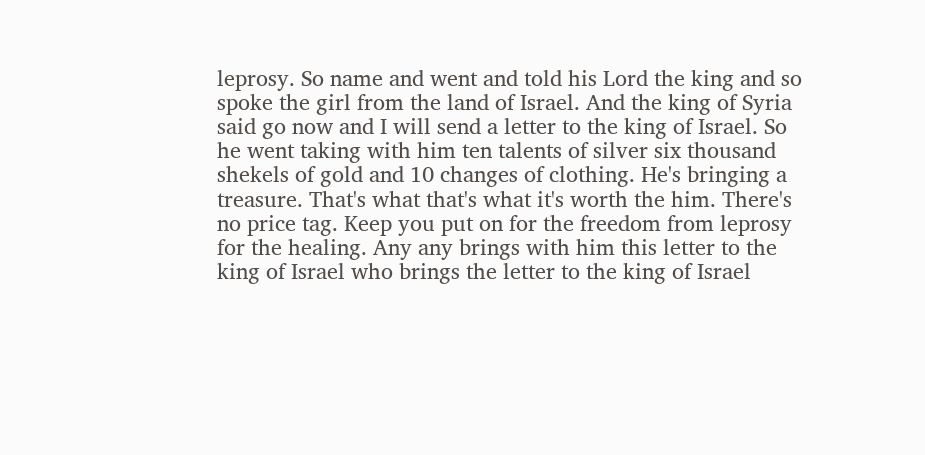leprosy. So name and went and told his Lord the king and so spoke the girl from the land of Israel. And the king of Syria said go now and I will send a letter to the king of Israel. So he went taking with him ten talents of silver six thousand shekels of gold and 10 changes of clothing. He's bringing a treasure. That's what that's what it's worth the him. There's no price tag. Keep you put on for the freedom from leprosy for the healing. Any any brings with him this letter to the king of Israel who brings the letter to the king of Israel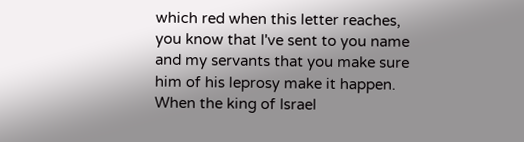which red when this letter reaches, you know that I've sent to you name and my servants that you make sure him of his leprosy make it happen. When the king of Israel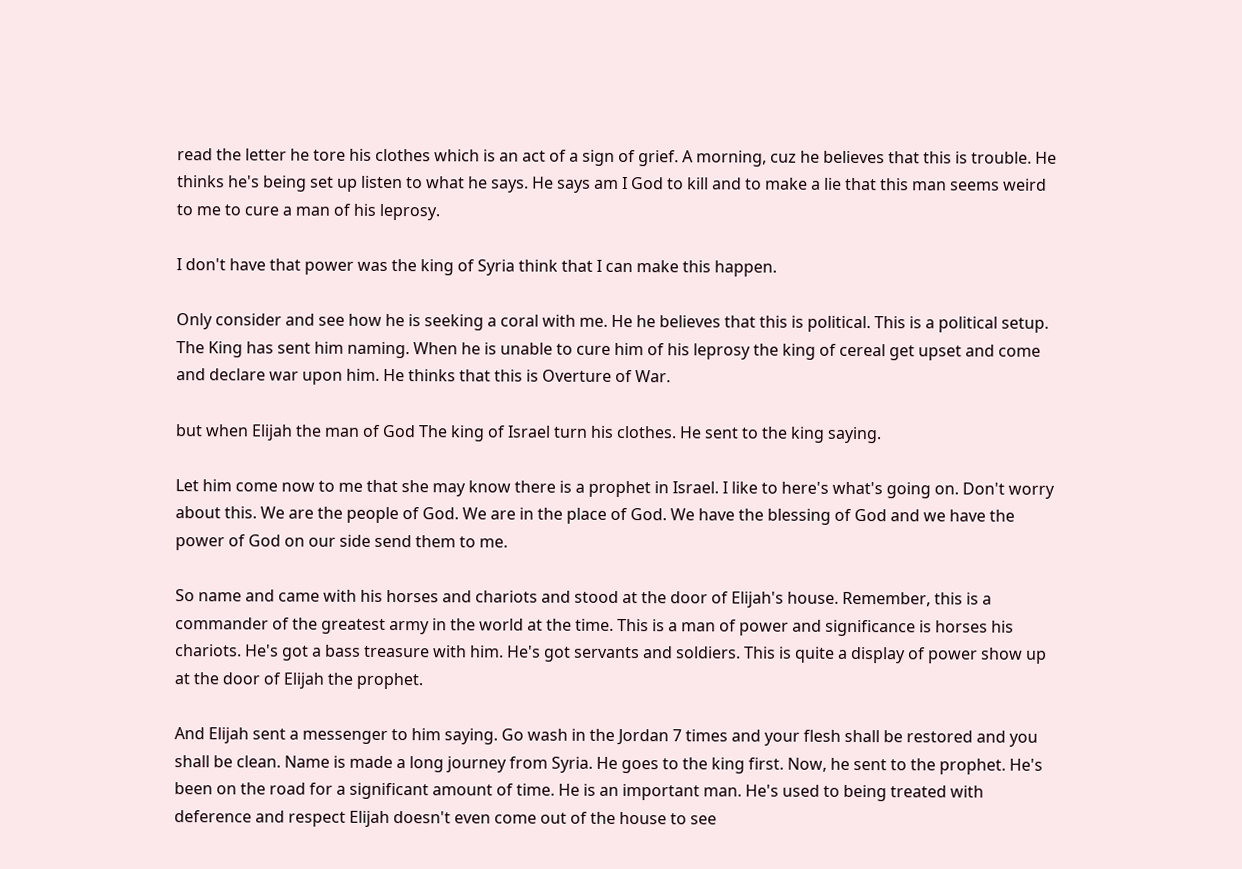read the letter he tore his clothes which is an act of a sign of grief. A morning, cuz he believes that this is trouble. He thinks he's being set up listen to what he says. He says am I God to kill and to make a lie that this man seems weird to me to cure a man of his leprosy.

I don't have that power was the king of Syria think that I can make this happen.

Only consider and see how he is seeking a coral with me. He he believes that this is political. This is a political setup. The King has sent him naming. When he is unable to cure him of his leprosy the king of cereal get upset and come and declare war upon him. He thinks that this is Overture of War.

but when Elijah the man of God The king of Israel turn his clothes. He sent to the king saying.

Let him come now to me that she may know there is a prophet in Israel. I like to here's what's going on. Don't worry about this. We are the people of God. We are in the place of God. We have the blessing of God and we have the power of God on our side send them to me.

So name and came with his horses and chariots and stood at the door of Elijah's house. Remember, this is a commander of the greatest army in the world at the time. This is a man of power and significance is horses his chariots. He's got a bass treasure with him. He's got servants and soldiers. This is quite a display of power show up at the door of Elijah the prophet.

And Elijah sent a messenger to him saying. Go wash in the Jordan 7 times and your flesh shall be restored and you shall be clean. Name is made a long journey from Syria. He goes to the king first. Now, he sent to the prophet. He's been on the road for a significant amount of time. He is an important man. He's used to being treated with deference and respect Elijah doesn't even come out of the house to see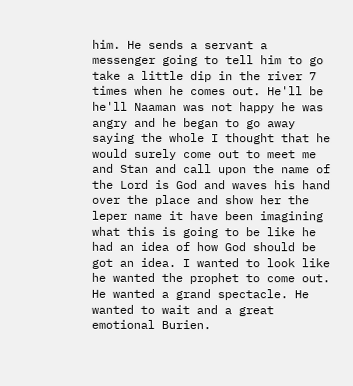him. He sends a servant a messenger going to tell him to go take a little dip in the river 7 times when he comes out. He'll be he'll Naaman was not happy he was angry and he began to go away saying the whole I thought that he would surely come out to meet me and Stan and call upon the name of the Lord is God and waves his hand over the place and show her the leper name it have been imagining what this is going to be like he had an idea of how God should be got an idea. I wanted to look like he wanted the prophet to come out. He wanted a grand spectacle. He wanted to wait and a great emotional Burien.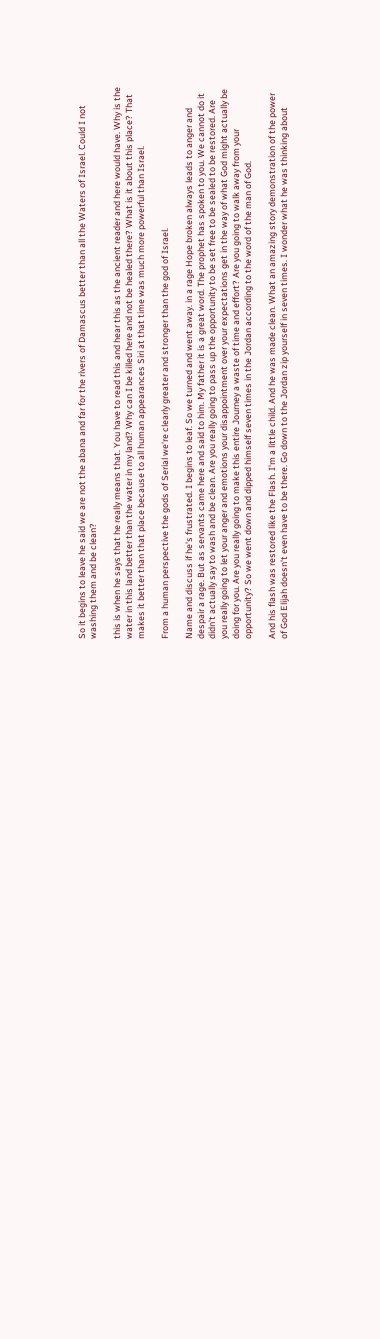So it begins to leave he said we are not the abana and far for the rivers of Damascus better than all the Waters of Israel. Could I not washing them and be clean?

this is when he says that he really means that. You have to read this and hear this as the ancient reader and here would have. Why is the water in this land better than the water in my land? Why can I be killed here and not be healed there? What is it about this place? That makes it better than that place because to all human appearances Siri at that time was much more powerful than Israel.

From a human perspective the gods of Serial we're clearly greater and stronger than the god of Israel.

Name and discuss if he's frustrated. I begins to leaf. So we turned and went away. in a rage Hope broken always leads to anger and despair a rage. But as servants came here and said to him. My father it is a great word. The prophet has spoken to you. We cannot do it didn't actually say to wash and be clean. Are you really going to pass up the opportunity to be set free to be sealed to be restored. Are you really going to let your anger and emotions your disappointment over your expectations get in the way of what God might actually be doing for you. Are you really going to make this entire Journey a waste of time and effort? Are you going to walk away from your opportunity? So we went down and dipped himself seven times in the Jordan according to the word of the man of God.

And his flash was restored like the Flash. I'm a little child. And he was made clean. What an amazing story demonstration of the power of God Elijah doesn't even have to be there. Go down to the Jordan zip yourself in seven times. I wonder what he was thinking about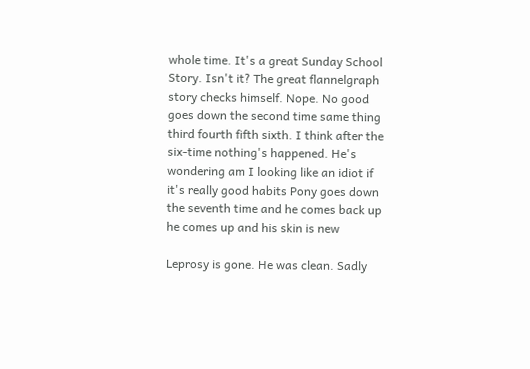whole time. It's a great Sunday School Story. Isn't it? The great flannelgraph story checks himself. Nope. No good goes down the second time same thing third fourth fifth sixth. I think after the six-time nothing's happened. He's wondering am I looking like an idiot if it's really good habits Pony goes down the seventh time and he comes back up he comes up and his skin is new

Leprosy is gone. He was clean. Sadly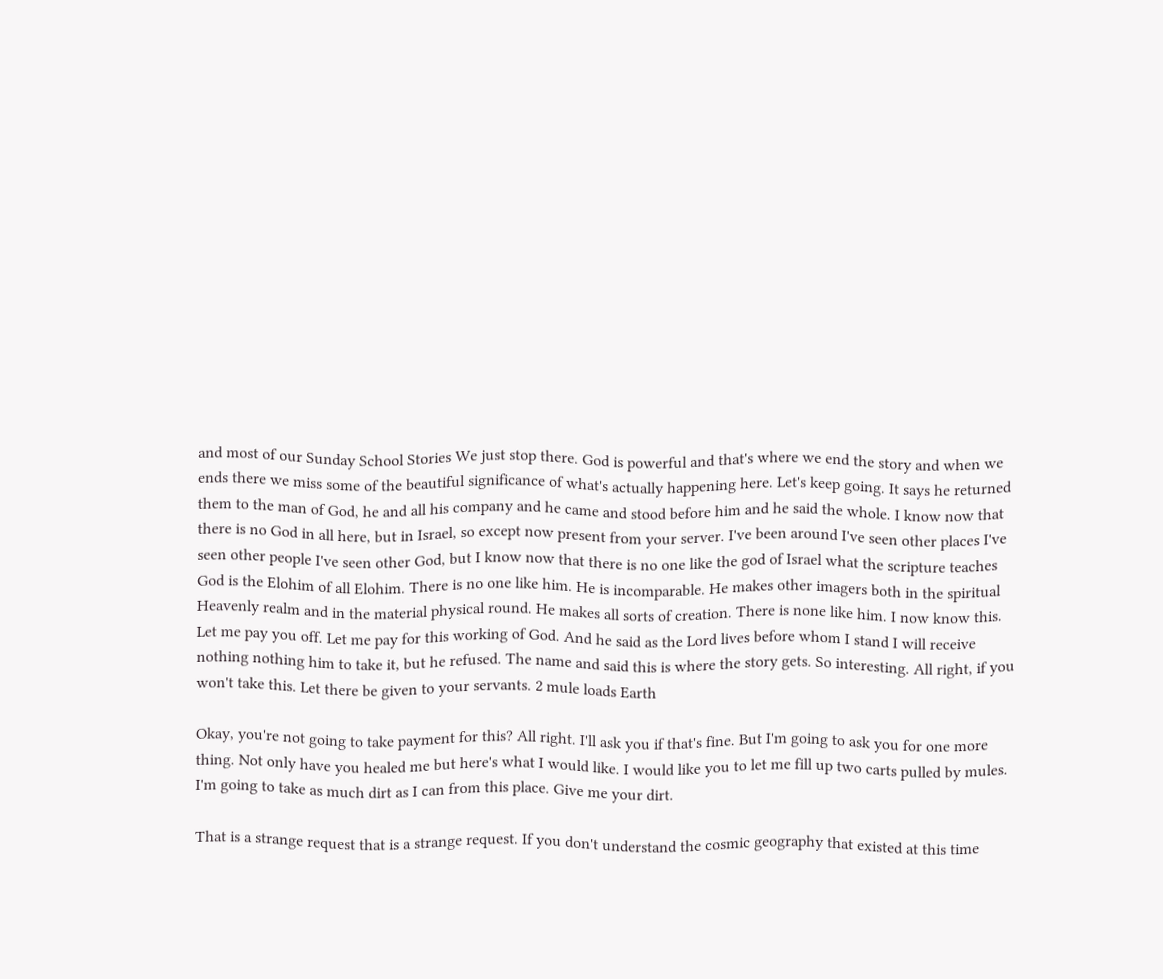and most of our Sunday School Stories We just stop there. God is powerful and that's where we end the story and when we ends there we miss some of the beautiful significance of what's actually happening here. Let's keep going. It says he returned them to the man of God, he and all his company and he came and stood before him and he said the whole. I know now that there is no God in all here, but in Israel, so except now present from your server. I've been around I've seen other places I've seen other people I've seen other God, but I know now that there is no one like the god of Israel what the scripture teaches God is the Elohim of all Elohim. There is no one like him. He is incomparable. He makes other imagers both in the spiritual Heavenly realm and in the material physical round. He makes all sorts of creation. There is none like him. I now know this. Let me pay you off. Let me pay for this working of God. And he said as the Lord lives before whom I stand I will receive nothing nothing him to take it, but he refused. The name and said this is where the story gets. So interesting. All right, if you won't take this. Let there be given to your servants. 2 mule loads Earth

Okay, you're not going to take payment for this? All right. I'll ask you if that's fine. But I'm going to ask you for one more thing. Not only have you healed me but here's what I would like. I would like you to let me fill up two carts pulled by mules. I'm going to take as much dirt as I can from this place. Give me your dirt.

That is a strange request that is a strange request. If you don't understand the cosmic geography that existed at this time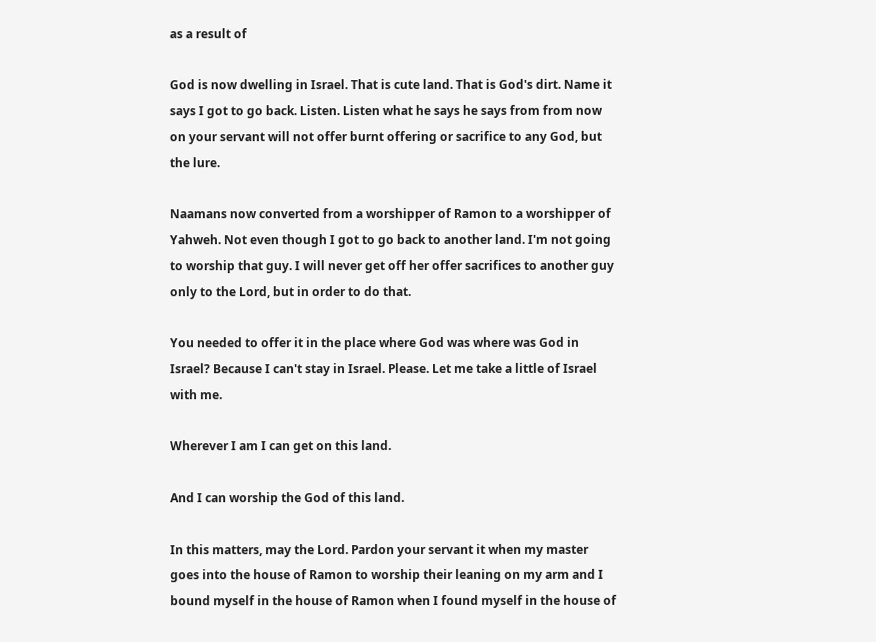as a result of

God is now dwelling in Israel. That is cute land. That is God's dirt. Name it says I got to go back. Listen. Listen what he says he says from from now on your servant will not offer burnt offering or sacrifice to any God, but the lure.

Naamans now converted from a worshipper of Ramon to a worshipper of Yahweh. Not even though I got to go back to another land. I'm not going to worship that guy. I will never get off her offer sacrifices to another guy only to the Lord, but in order to do that.

You needed to offer it in the place where God was where was God in Israel? Because I can't stay in Israel. Please. Let me take a little of Israel with me.

Wherever I am I can get on this land.

And I can worship the God of this land.

In this matters, may the Lord. Pardon your servant it when my master goes into the house of Ramon to worship their leaning on my arm and I bound myself in the house of Ramon when I found myself in the house of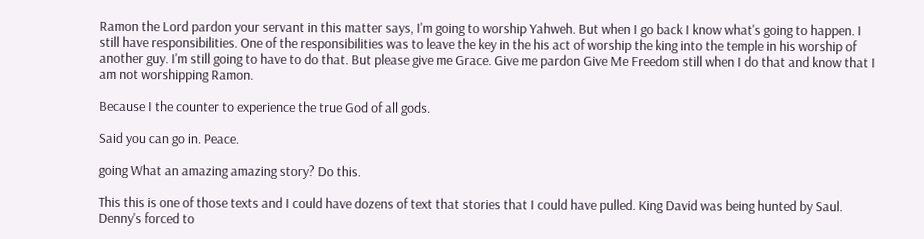Ramon the Lord pardon your servant in this matter says, I'm going to worship Yahweh. But when I go back I know what's going to happen. I still have responsibilities. One of the responsibilities was to leave the key in the his act of worship the king into the temple in his worship of another guy. I'm still going to have to do that. But please give me Grace. Give me pardon Give Me Freedom still when I do that and know that I am not worshipping Ramon.

Because I the counter to experience the true God of all gods.

Said you can go in. Peace.

going What an amazing amazing story? Do this.

This this is one of those texts and I could have dozens of text that stories that I could have pulled. King David was being hunted by Saul. Denny's forced to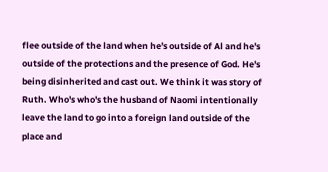flee outside of the land when he's outside of Al and he's outside of the protections and the presence of God. He's being disinherited and cast out. We think it was story of Ruth. Who's who's the husband of Naomi intentionally leave the land to go into a foreign land outside of the place and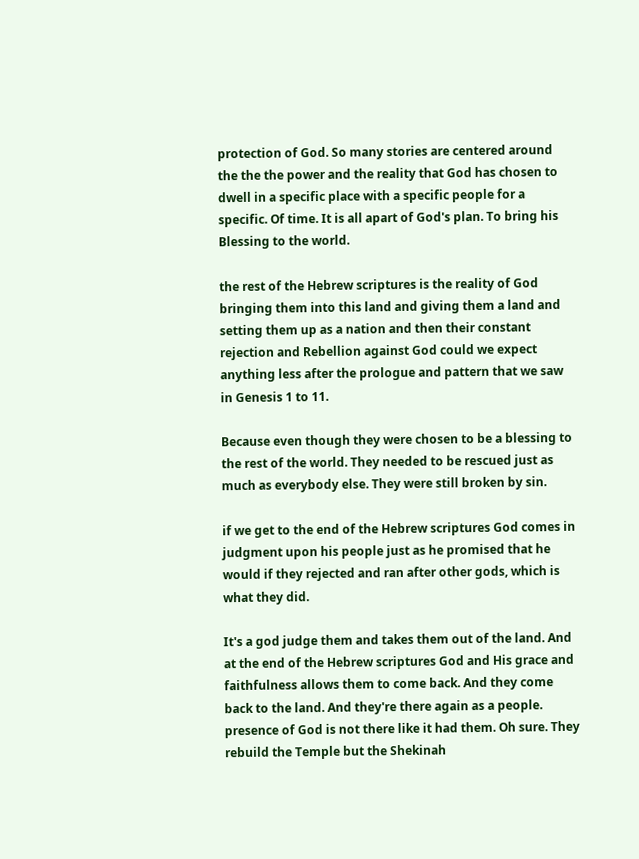protection of God. So many stories are centered around the the the power and the reality that God has chosen to dwell in a specific place with a specific people for a specific. Of time. It is all apart of God's plan. To bring his Blessing to the world.

the rest of the Hebrew scriptures is the reality of God bringing them into this land and giving them a land and setting them up as a nation and then their constant rejection and Rebellion against God could we expect anything less after the prologue and pattern that we saw in Genesis 1 to 11.

Because even though they were chosen to be a blessing to the rest of the world. They needed to be rescued just as much as everybody else. They were still broken by sin.

if we get to the end of the Hebrew scriptures God comes in judgment upon his people just as he promised that he would if they rejected and ran after other gods, which is what they did.

It's a god judge them and takes them out of the land. And at the end of the Hebrew scriptures God and His grace and faithfulness allows them to come back. And they come back to the land. And they're there again as a people. presence of God is not there like it had them. Oh sure. They rebuild the Temple but the Shekinah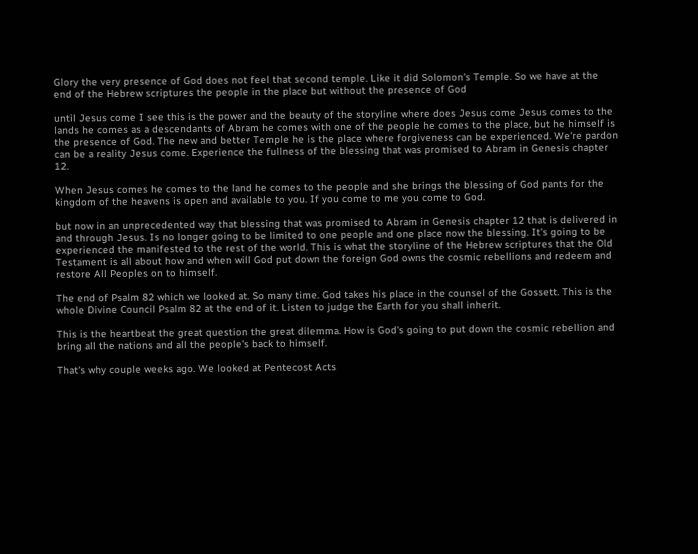Glory the very presence of God does not feel that second temple. Like it did Solomon's Temple. So we have at the end of the Hebrew scriptures the people in the place but without the presence of God

until Jesus come I see this is the power and the beauty of the storyline where does Jesus come Jesus comes to the lands he comes as a descendants of Abram he comes with one of the people he comes to the place, but he himself is the presence of God. The new and better Temple he is the place where forgiveness can be experienced. We're pardon can be a reality Jesus come. Experience the fullness of the blessing that was promised to Abram in Genesis chapter 12.

When Jesus comes he comes to the land he comes to the people and she brings the blessing of God pants for the kingdom of the heavens is open and available to you. If you come to me you come to God.

but now in an unprecedented way that blessing that was promised to Abram in Genesis chapter 12 that is delivered in and through Jesus. Is no longer going to be limited to one people and one place now the blessing. It's going to be experienced the manifested to the rest of the world. This is what the storyline of the Hebrew scriptures that the Old Testament is all about how and when will God put down the foreign God owns the cosmic rebellions and redeem and restore All Peoples on to himself.

The end of Psalm 82 which we looked at. So many time. God takes his place in the counsel of the Gossett. This is the whole Divine Council Psalm 82 at the end of it. Listen to judge the Earth for you shall inherit.

This is the heartbeat the great question the great dilemma. How is God's going to put down the cosmic rebellion and bring all the nations and all the people's back to himself.

That's why couple weeks ago. We looked at Pentecost Acts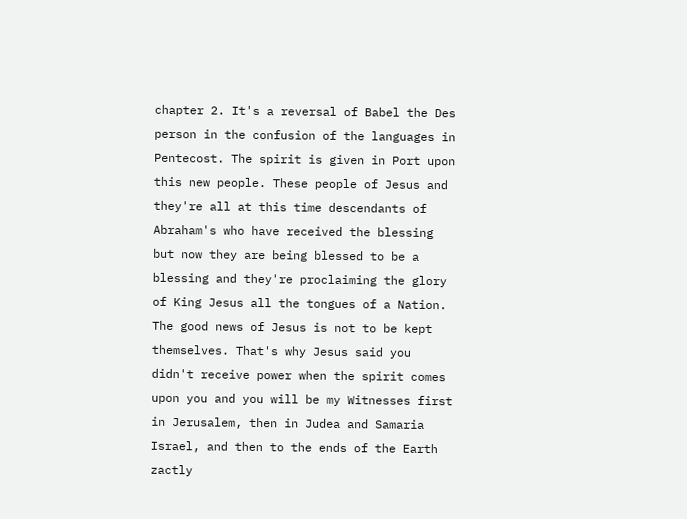chapter 2. It's a reversal of Babel the Des person in the confusion of the languages in Pentecost. The spirit is given in Port upon this new people. These people of Jesus and they're all at this time descendants of Abraham's who have received the blessing but now they are being blessed to be a blessing and they're proclaiming the glory of King Jesus all the tongues of a Nation. The good news of Jesus is not to be kept themselves. That's why Jesus said you didn't receive power when the spirit comes upon you and you will be my Witnesses first in Jerusalem, then in Judea and Samaria Israel, and then to the ends of the Earth zactly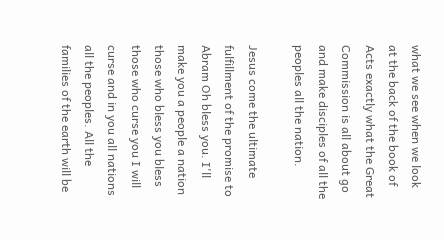what we see when we look at the back of the book of Acts exactly what the Great Commission is all about go and make disciples of all the peoples all the nation.

Jesus come the ultimate fulfillment of the promise to Abram Oh bless you. I'll make you a people a nation those who bless you bless those who curse you I will curse and in you all nations all the peoples. All the families of the earth will be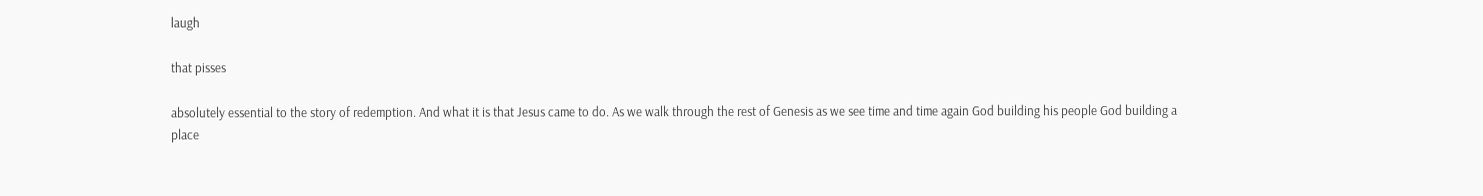laugh

that pisses

absolutely essential to the story of redemption. And what it is that Jesus came to do. As we walk through the rest of Genesis as we see time and time again God building his people God building a place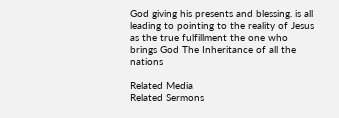God giving his presents and blessing. is all leading to pointing to the reality of Jesus as the true fulfillment the one who brings God The Inheritance of all the nations

Related Media
Related Sermons